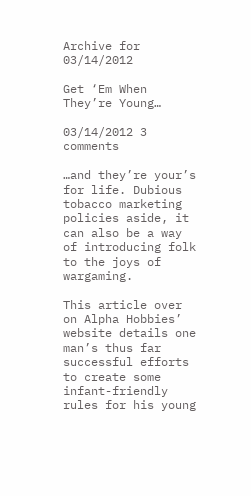Archive for 03/14/2012

Get ‘Em When They’re Young…

03/14/2012 3 comments

…and they’re your’s for life. Dubious tobacco marketing policies aside, it can also be a way of introducing folk to the joys of wargaming.

This article over on Alpha Hobbies’ website details one man’s thus far successful efforts to create some infant-friendly rules for his young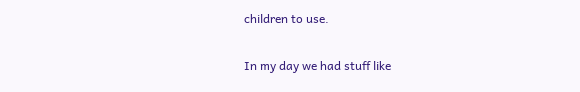children to use.

In my day we had stuff like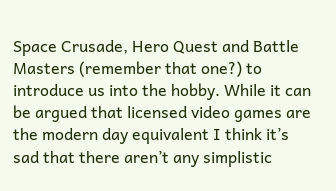Space Crusade, Hero Quest and Battle Masters (remember that one?) to introduce us into the hobby. While it can be argued that licensed video games are the modern day equivalent I think it’s sad that there aren’t any simplistic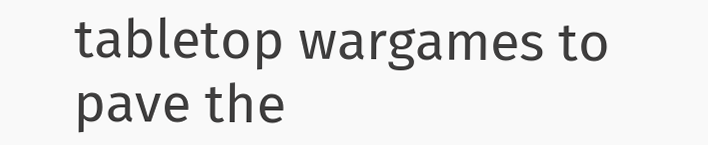tabletop wargames to pave the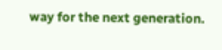way for the next generation.